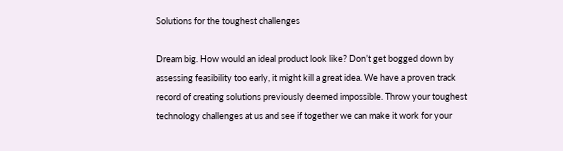Solutions for the toughest challenges

Dream big. How would an ideal product look like? Don’t get bogged down by assessing feasibility too early, it might kill a great idea. We have a proven track record of creating solutions previously deemed impossible. Throw your toughest technology challenges at us and see if together we can make it work for your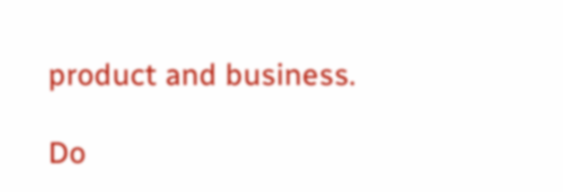product and business.

Do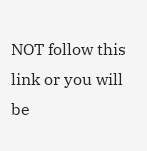NOT follow this link or you will be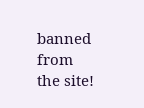banned from the site!